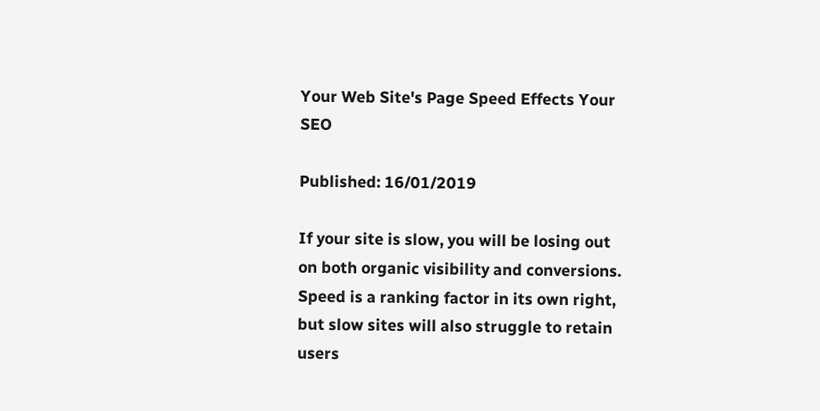Your Web Site's Page Speed Effects Your SEO

Published: 16/01/2019

If your site is slow, you will be losing out on both organic visibility and conversions. Speed is a ranking factor in its own right, but slow sites will also struggle to retain users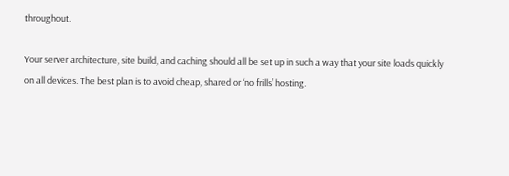throughout.

Your server architecture, site build, and caching should all be set up in such a way that your site loads quickly on all devices. The best plan is to avoid cheap, shared or ‘no frills’ hosting.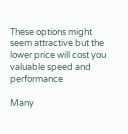These options might seem attractive but the lower price will cost you valuable speed and performance

Many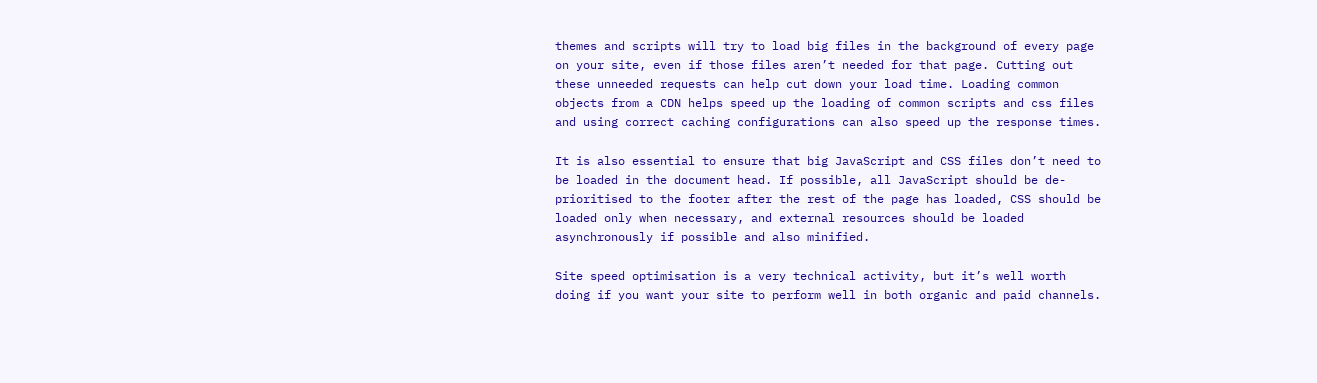themes and scripts will try to load big files in the background of every page on your site, even if those files aren’t needed for that page. Cutting out these unneeded requests can help cut down your load time. Loading common objects from a CDN helps speed up the loading of common scripts and css files and using correct caching configurations can also speed up the response times.

It is also essential to ensure that big JavaScript and CSS files don’t need to be loaded in the document head. If possible, all JavaScript should be de-prioritised to the footer after the rest of the page has loaded, CSS should be loaded only when necessary, and external resources should be loaded asynchronously if possible and also minified.

Site speed optimisation is a very technical activity, but it’s well worth doing if you want your site to perform well in both organic and paid channels.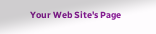Your Web Site's Page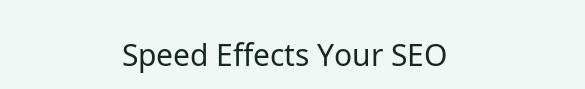Speed Effects Your SEO